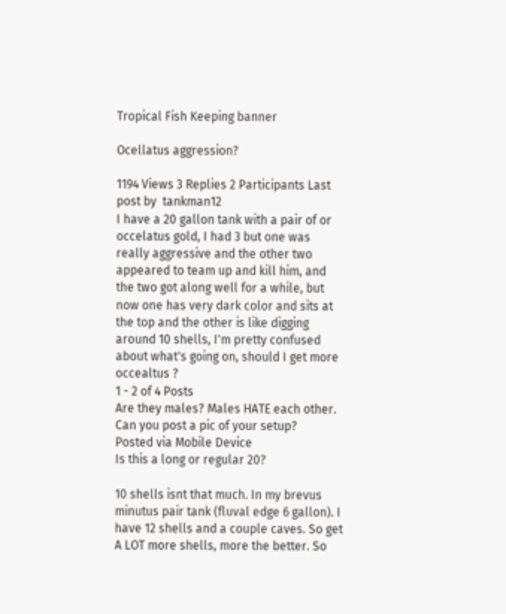Tropical Fish Keeping banner

Ocellatus aggression?

1194 Views 3 Replies 2 Participants Last post by  tankman12
I have a 20 gallon tank with a pair of or occelatus gold, I had 3 but one was really aggressive and the other two appeared to team up and kill him, and the two got along well for a while, but now one has very dark color and sits at the top and the other is like digging around 10 shells, I'm pretty confused about what's going on, should I get more occealtus ?
1 - 2 of 4 Posts
Are they males? Males HATE each other. Can you post a pic of your setup?
Posted via Mobile Device
Is this a long or regular 20?

10 shells isnt that much. In my brevus minutus pair tank (fluval edge 6 gallon). I have 12 shells and a couple caves. So get A LOT more shells, more the better. So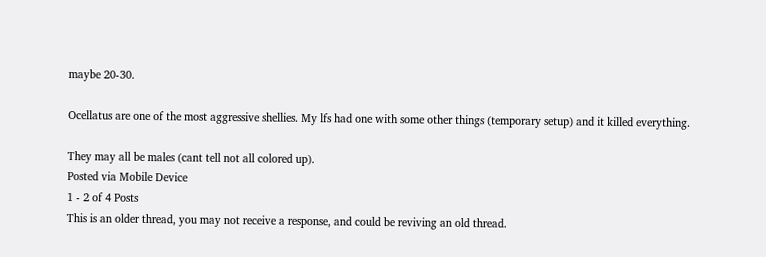maybe 20-30.

Ocellatus are one of the most aggressive shellies. My lfs had one with some other things (temporary setup) and it killed everything.

They may all be males (cant tell not all colored up).
Posted via Mobile Device
1 - 2 of 4 Posts
This is an older thread, you may not receive a response, and could be reviving an old thread.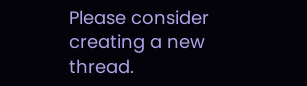Please consider creating a new thread.